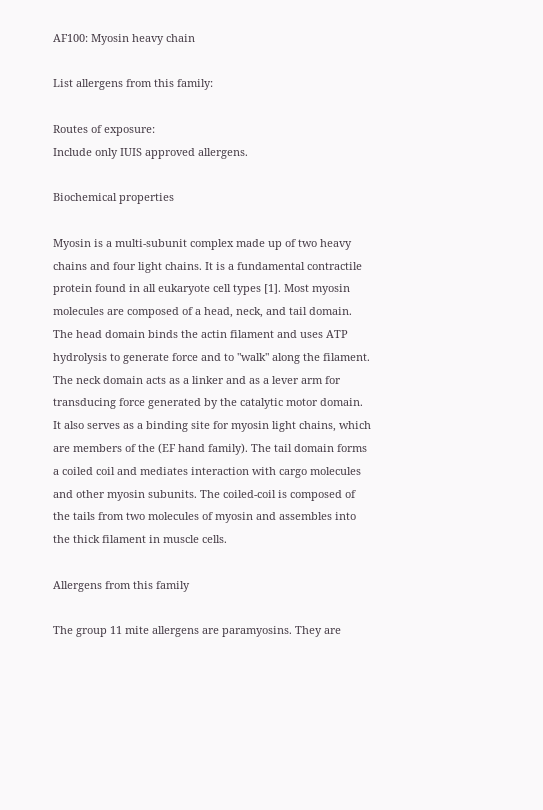AF100: Myosin heavy chain

List allergens from this family:

Routes of exposure:
Include only IUIS approved allergens.

Biochemical properties

Myosin is a multi-subunit complex made up of two heavy chains and four light chains. It is a fundamental contractile protein found in all eukaryote cell types [1]. Most myosin molecules are composed of a head, neck, and tail domain. The head domain binds the actin filament and uses ATP hydrolysis to generate force and to "walk" along the filament. The neck domain acts as a linker and as a lever arm for transducing force generated by the catalytic motor domain. It also serves as a binding site for myosin light chains, which are members of the (EF hand family). The tail domain forms a coiled coil and mediates interaction with cargo molecules and other myosin subunits. The coiled-coil is composed of the tails from two molecules of myosin and assembles into the thick filament in muscle cells.

Allergens from this family

The group 11 mite allergens are paramyosins. They are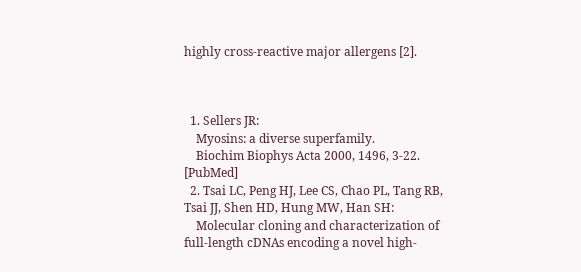highly cross-reactive major allergens [2].



  1. Sellers JR:
    Myosins: a diverse superfamily.
    Biochim Biophys Acta 2000, 1496, 3-22. [PubMed]
  2. Tsai LC, Peng HJ, Lee CS, Chao PL, Tang RB, Tsai JJ, Shen HD, Hung MW, Han SH:
    Molecular cloning and characterization of full-length cDNAs encoding a novel high-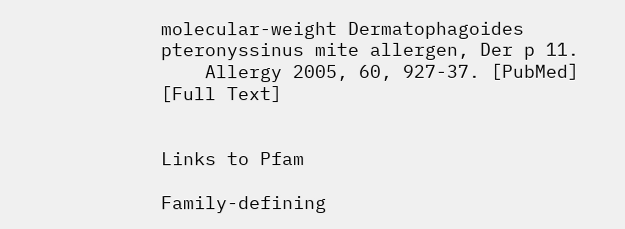molecular-weight Dermatophagoides pteronyssinus mite allergen, Der p 11.
    Allergy 2005, 60, 927-37. [PubMed] [Full Text]


Links to Pfam

Family-defining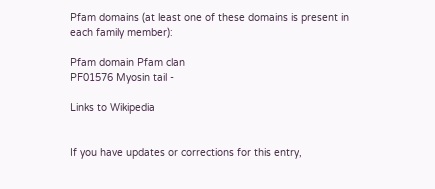Pfam domains (at least one of these domains is present in each family member):

Pfam domain Pfam clan
PF01576 Myosin tail -

Links to Wikipedia


If you have updates or corrections for this entry,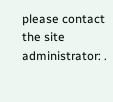please contact the site administrator: .